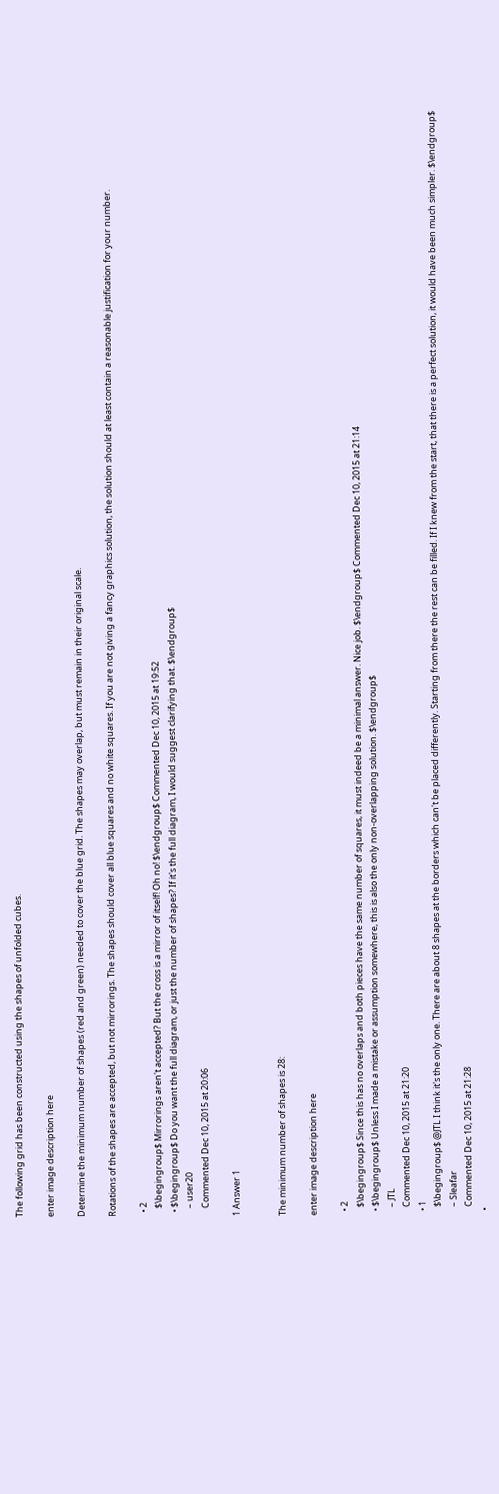The following grid has been constructed using the shapes of unfolded cubes.

enter image description here

Determine the minimum number of shapes (red and green) needed to cover the blue grid. The shapes may overlap, but must remain in their original scale.

Rotations of the shapes are accepted, but not mirrorings. The shapes should cover all blue squares and no white squares. If you are not giving a fancy graphics solution, the solution should at least contain a reasonable justification for your number.

  • 2
    $\begingroup$ Mirrorings aren't accepted? But the cross is a mirror of itself! Oh no! $\endgroup$ Commented Dec 10, 2015 at 19:52
  • $\begingroup$ Do you want the full diagram, or just the number of shapes? If it's the full diagram, I would suggest clarifying that. $\endgroup$
    – user20
    Commented Dec 10, 2015 at 20:06

1 Answer 1


The minimum number of shapes is 28:

enter image description here

  • 2
    $\begingroup$ Since this has no overlaps and both pieces have the same number of squares, it must indeed be a minimal answer. Nice job. $\endgroup$ Commented Dec 10, 2015 at 21:14
  • $\begingroup$ Unless I made a mistake or assumption somewhere, this is also the only non-overlapping solution. $\endgroup$
    – JTL
    Commented Dec 10, 2015 at 21:20
  • 1
    $\begingroup$ @JTL I think it's the only one. There are about 8 shapes at the borders which can't be placed differently. Starting from there the rest can be filled. If I knew from the start, that there is a perfect solution, it would have been much simpler. $\endgroup$
    – Sleafar
    Commented Dec 10, 2015 at 21:28
  •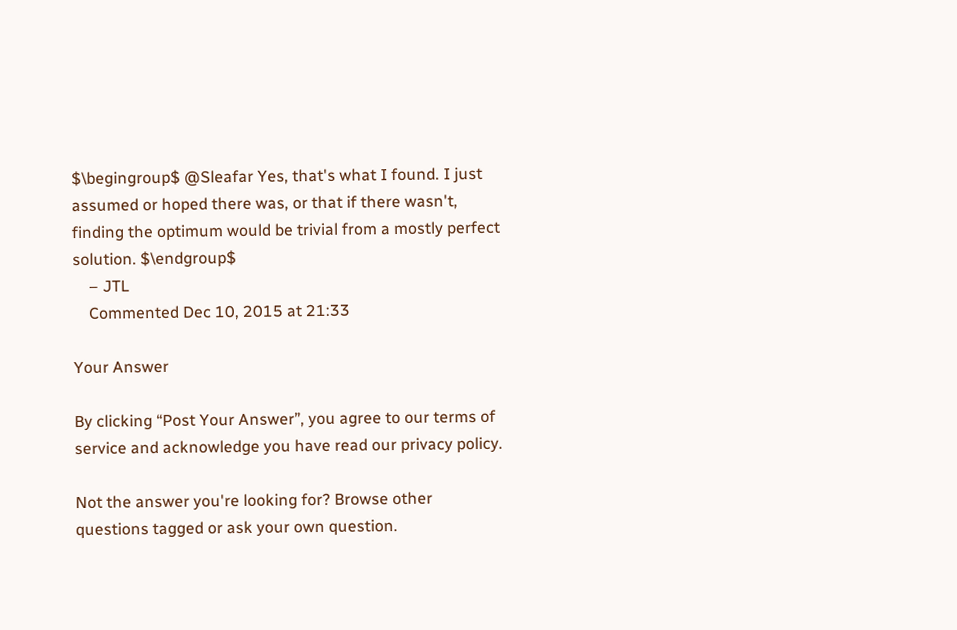$\begingroup$ @Sleafar Yes, that's what I found. I just assumed or hoped there was, or that if there wasn't, finding the optimum would be trivial from a mostly perfect solution. $\endgroup$
    – JTL
    Commented Dec 10, 2015 at 21:33

Your Answer

By clicking “Post Your Answer”, you agree to our terms of service and acknowledge you have read our privacy policy.

Not the answer you're looking for? Browse other questions tagged or ask your own question.